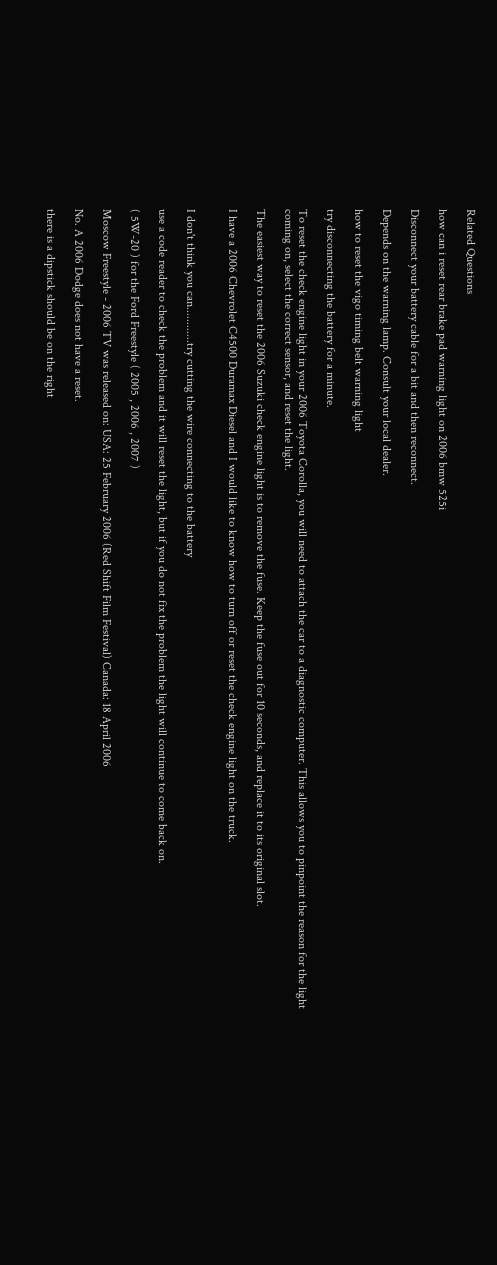Related Questions

how can i reset rear brake pad warning light on 2006 bmw 525i

Disconnect your battery cable for a bit and then reconnect.

Depends on the warning lamp. Consult your local dealer.

how to reset the vigo timing belt warning light

try disconnecting the battery for a minute.

To reset the check engine light in your 2006 Toyota Corolla, you will need to attach the car to a diagnostic computer. This allows you to pinpoint the reason for the light coming on, select the correct sensor, and reset the light.

The easiest way to reset the 2006 Suzuki check engine light is to remove the fuse. Keep the fuse out for 10 seconds, and replace it to its original slot.

I have a 2006 Chevrolet C4500 Duramax Diesel and I would like to know how to turn off or reset the check engine light on the truck.


I don't think you can............try cutting the wire connecting to the battery

use a code reader to check the problem and it will reset the light, but if you do not fix the problem the light will continue to come back on.

( 5W-20 ) for the Ford Freestyle ( 2005 , 2006 , 2007 )

Moscow Freestyle - 2006 TV was released on: USA: 25 February 2006 (Red Shift Film Festival) Canada: 18 April 2006

No. A 2006 Dodge does not have a reset.

there is a dipstick should be on the right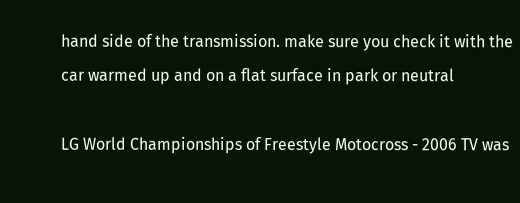hand side of the transmission. make sure you check it with the car warmed up and on a flat surface in park or neutral

LG World Championships of Freestyle Motocross - 2006 TV was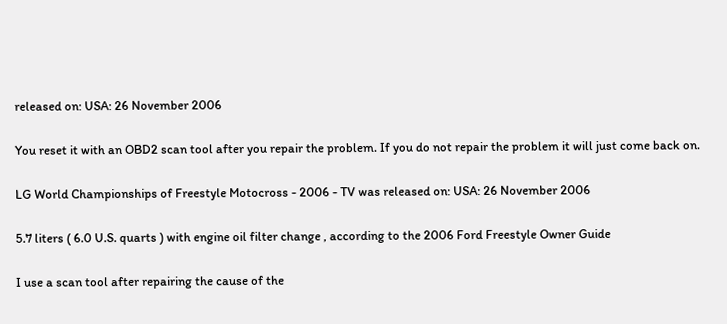released on: USA: 26 November 2006

You reset it with an OBD2 scan tool after you repair the problem. If you do not repair the problem it will just come back on.

LG World Championships of Freestyle Motocross - 2006 - TV was released on: USA: 26 November 2006

5.7 liters ( 6.0 U.S. quarts ) with engine oil filter change , according to the 2006 Ford Freestyle Owner Guide

I use a scan tool after repairing the cause of the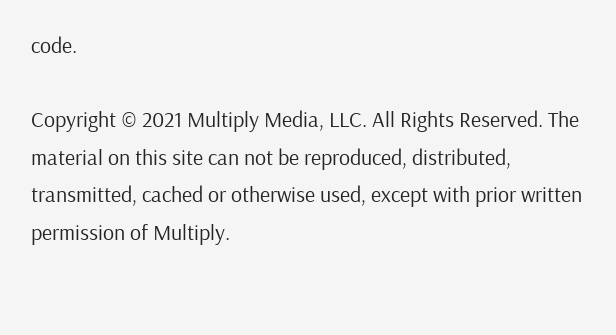code.

Copyright © 2021 Multiply Media, LLC. All Rights Reserved. The material on this site can not be reproduced, distributed, transmitted, cached or otherwise used, except with prior written permission of Multiply.